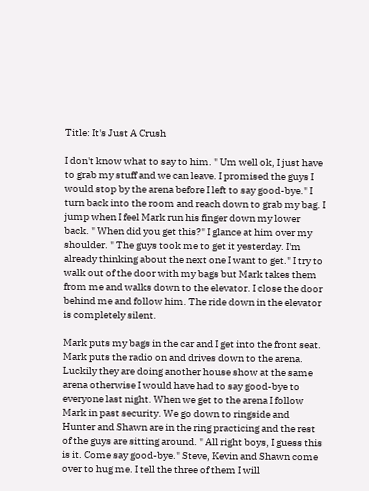Title: It's Just A Crush

I don't know what to say to him. " Um well ok, I just have to grab my stuff and we can leave. I promised the guys I would stop by the arena before I left to say good-bye." I turn back into the room and reach down to grab my bag. I jump when I feel Mark run his finger down my lower back. " When did you get this?" I glance at him over my shoulder. " The guys took me to get it yesterday. I'm already thinking about the next one I want to get." I try to walk out of the door with my bags but Mark takes them from me and walks down to the elevator. I close the door behind me and follow him. The ride down in the elevator is completely silent.

Mark puts my bags in the car and I get into the front seat. Mark puts the radio on and drives down to the arena. Luckily they are doing another house show at the same arena otherwise I would have had to say good-bye to everyone last night. When we get to the arena I follow Mark in past security. We go down to ringside and Hunter and Shawn are in the ring practicing and the rest of the guys are sitting around. " All right boys, I guess this is it. Come say good-bye." Steve, Kevin and Shawn come over to hug me. I tell the three of them I will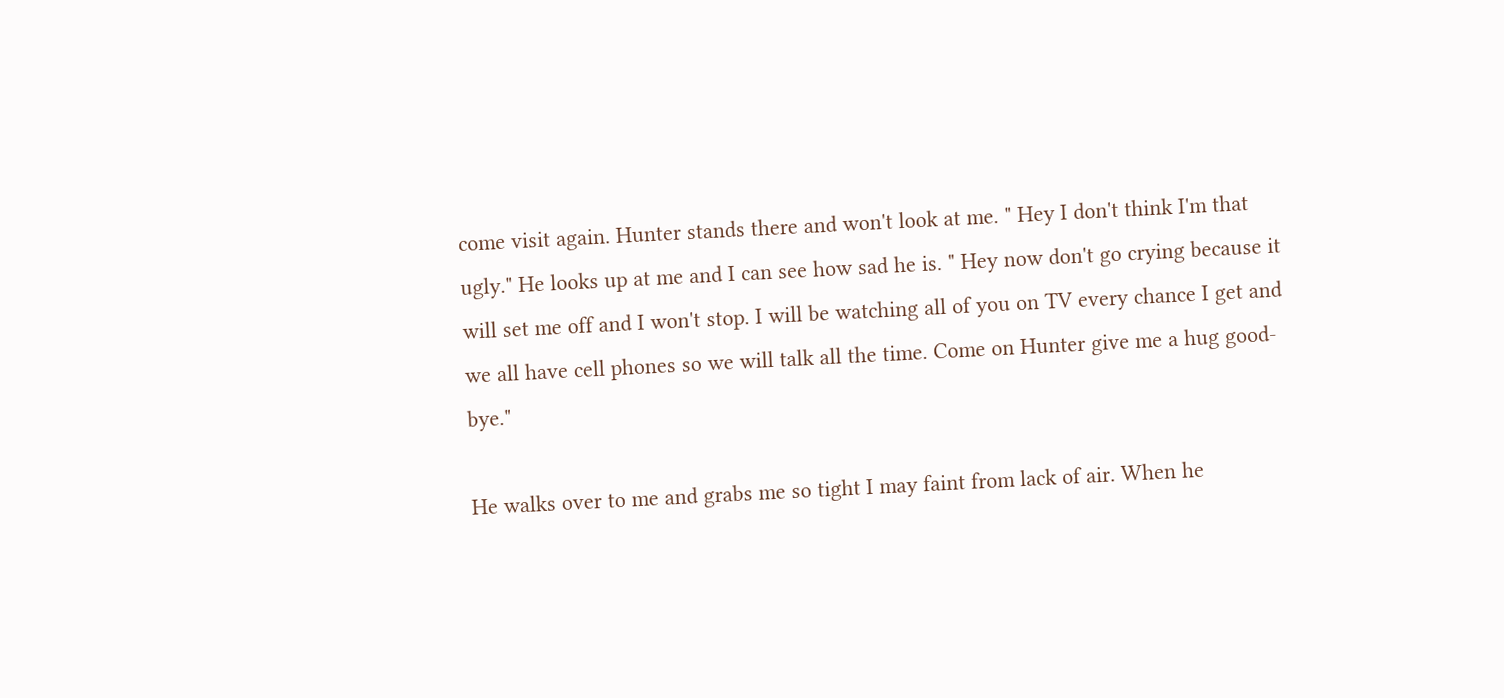come visit again. Hunter stands there and won't look at me. " Hey I don't think I'm that ugly." He looks up at me and I can see how sad he is. " Hey now don't go crying because it will set me off and I won't stop. I will be watching all of you on TV every chance I get and we all have cell phones so we will talk all the time. Come on Hunter give me a hug good-bye."

He walks over to me and grabs me so tight I may faint from lack of air. When he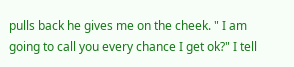pulls back he gives me on the cheek. " I am going to call you every chance I get ok?" I tell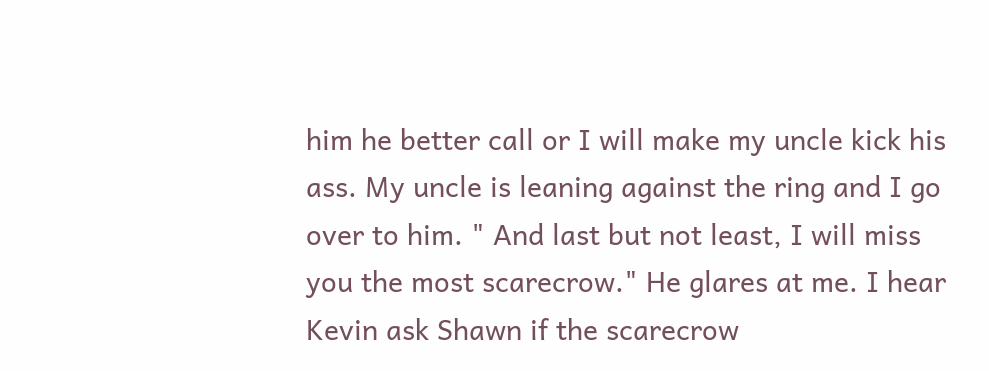him he better call or I will make my uncle kick his ass. My uncle is leaning against the ring and I go over to him. " And last but not least, I will miss you the most scarecrow." He glares at me. I hear Kevin ask Shawn if the scarecrow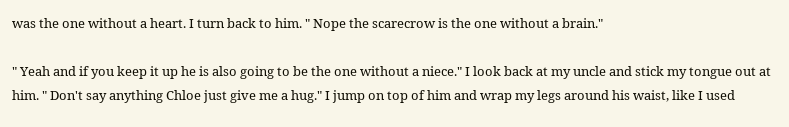was the one without a heart. I turn back to him. " Nope the scarecrow is the one without a brain."

" Yeah and if you keep it up he is also going to be the one without a niece." I look back at my uncle and stick my tongue out at him. " Don't say anything Chloe just give me a hug." I jump on top of him and wrap my legs around his waist, like I used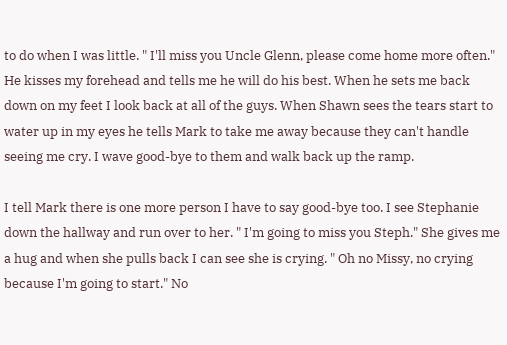to do when I was little. " I'll miss you Uncle Glenn, please come home more often." He kisses my forehead and tells me he will do his best. When he sets me back down on my feet I look back at all of the guys. When Shawn sees the tears start to water up in my eyes he tells Mark to take me away because they can't handle seeing me cry. I wave good-bye to them and walk back up the ramp.

I tell Mark there is one more person I have to say good-bye too. I see Stephanie down the hallway and run over to her. " I'm going to miss you Steph." She gives me a hug and when she pulls back I can see she is crying. " Oh no Missy, no crying because I'm going to start." No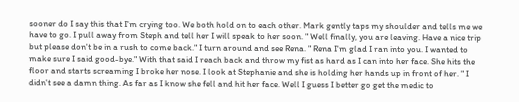sooner do I say this that I'm crying too. We both hold on to each other. Mark gently taps my shoulder and tells me we have to go. I pull away from Steph and tell her I will speak to her soon. " Well finally, you are leaving. Have a nice trip but please don't be in a rush to come back." I turn around and see Rena. " Rena I'm glad I ran into you. I wanted to make sure I said good-bye." With that said I reach back and throw my fist as hard as I can into her face. She hits the floor and starts screaming I broke her nose. I look at Stephanie and she is holding her hands up in front of her. " I didn't see a damn thing. As far as I know she fell and hit her face. Well I guess I better go get the medic to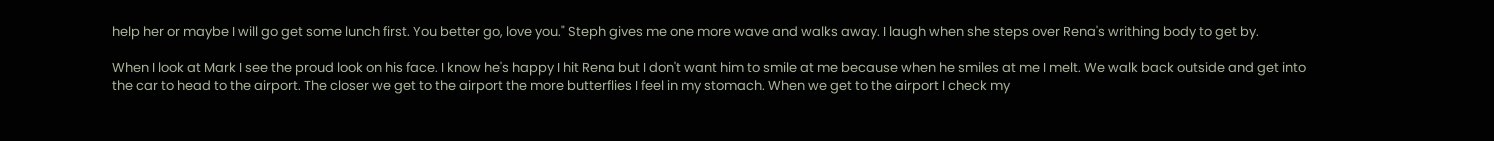help her or maybe I will go get some lunch first. You better go, love you." Steph gives me one more wave and walks away. I laugh when she steps over Rena's writhing body to get by.

When I look at Mark I see the proud look on his face. I know he's happy I hit Rena but I don't want him to smile at me because when he smiles at me I melt. We walk back outside and get into the car to head to the airport. The closer we get to the airport the more butterflies I feel in my stomach. When we get to the airport I check my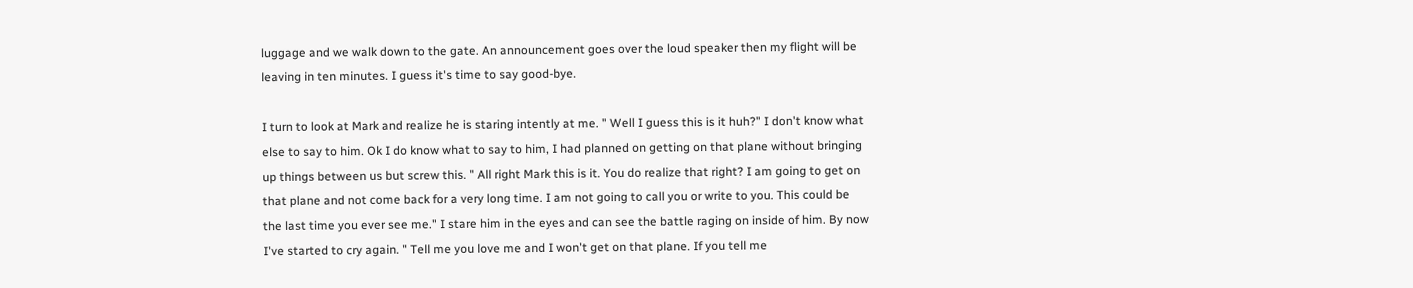luggage and we walk down to the gate. An announcement goes over the loud speaker then my flight will be leaving in ten minutes. I guess it's time to say good-bye.

I turn to look at Mark and realize he is staring intently at me. " Well I guess this is it huh?" I don't know what else to say to him. Ok I do know what to say to him, I had planned on getting on that plane without bringing up things between us but screw this. " All right Mark this is it. You do realize that right? I am going to get on that plane and not come back for a very long time. I am not going to call you or write to you. This could be the last time you ever see me." I stare him in the eyes and can see the battle raging on inside of him. By now I've started to cry again. " Tell me you love me and I won't get on that plane. If you tell me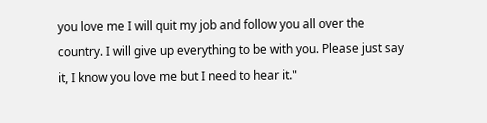you love me I will quit my job and follow you all over the country. I will give up everything to be with you. Please just say it, I know you love me but I need to hear it."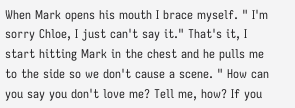When Mark opens his mouth I brace myself. " I'm sorry Chloe, I just can't say it." That's it, I start hitting Mark in the chest and he pulls me to the side so we don't cause a scene. " How can you say you don't love me? Tell me, how? If you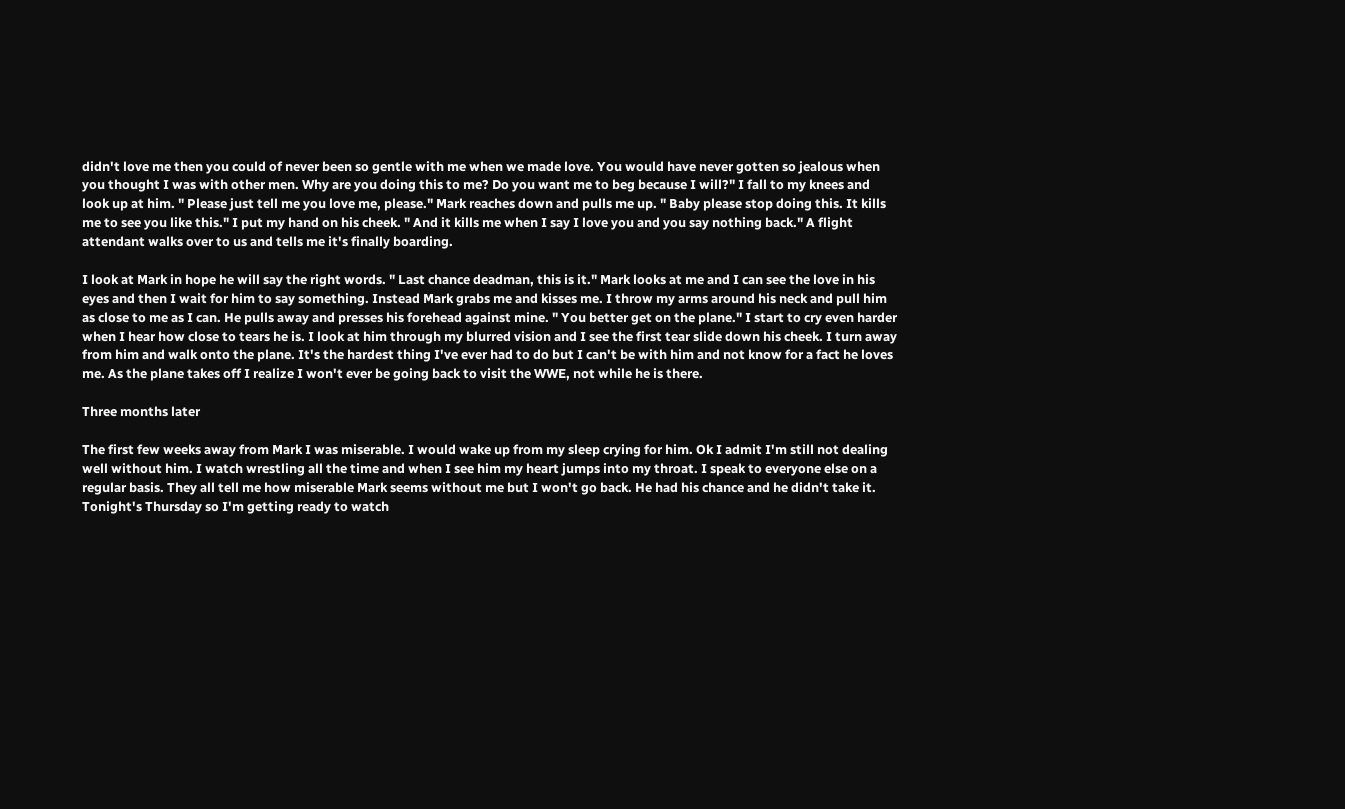didn't love me then you could of never been so gentle with me when we made love. You would have never gotten so jealous when you thought I was with other men. Why are you doing this to me? Do you want me to beg because I will?" I fall to my knees and look up at him. " Please just tell me you love me, please." Mark reaches down and pulls me up. " Baby please stop doing this. It kills me to see you like this." I put my hand on his cheek. " And it kills me when I say I love you and you say nothing back." A flight attendant walks over to us and tells me it's finally boarding.

I look at Mark in hope he will say the right words. " Last chance deadman, this is it." Mark looks at me and I can see the love in his eyes and then I wait for him to say something. Instead Mark grabs me and kisses me. I throw my arms around his neck and pull him as close to me as I can. He pulls away and presses his forehead against mine. " You better get on the plane." I start to cry even harder when I hear how close to tears he is. I look at him through my blurred vision and I see the first tear slide down his cheek. I turn away from him and walk onto the plane. It's the hardest thing I've ever had to do but I can't be with him and not know for a fact he loves me. As the plane takes off I realize I won't ever be going back to visit the WWE, not while he is there.

Three months later

The first few weeks away from Mark I was miserable. I would wake up from my sleep crying for him. Ok I admit I'm still not dealing well without him. I watch wrestling all the time and when I see him my heart jumps into my throat. I speak to everyone else on a regular basis. They all tell me how miserable Mark seems without me but I won't go back. He had his chance and he didn't take it. Tonight's Thursday so I'm getting ready to watch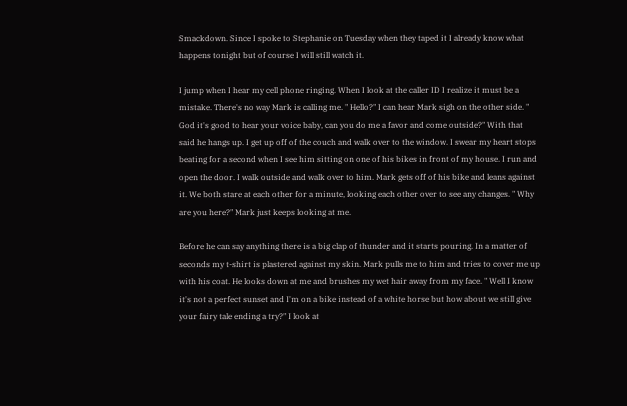Smackdown. Since I spoke to Stephanie on Tuesday when they taped it I already know what happens tonight but of course I will still watch it.

I jump when I hear my cell phone ringing. When I look at the caller ID I realize it must be a mistake. There's no way Mark is calling me. " Hello?" I can hear Mark sigh on the other side. " God it's good to hear your voice baby, can you do me a favor and come outside?" With that said he hangs up. I get up off of the couch and walk over to the window. I swear my heart stops beating for a second when I see him sitting on one of his bikes in front of my house. I run and open the door. I walk outside and walk over to him. Mark gets off of his bike and leans against it. We both stare at each other for a minute, looking each other over to see any changes. " Why are you here?" Mark just keeps looking at me.

Before he can say anything there is a big clap of thunder and it starts pouring. In a matter of seconds my t-shirt is plastered against my skin. Mark pulls me to him and tries to cover me up with his coat. He looks down at me and brushes my wet hair away from my face. " Well I know it's not a perfect sunset and I'm on a bike instead of a white horse but how about we still give your fairy tale ending a try?" I look at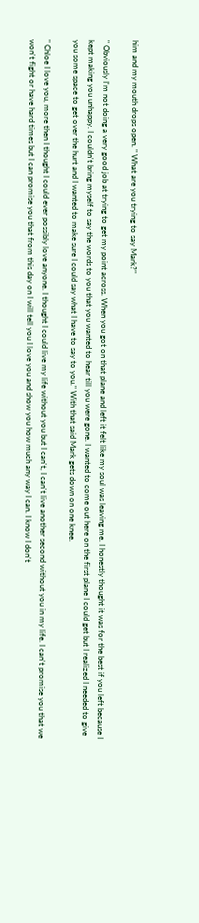him and my mouth drops open. " What are you trying to say Mark?"

" Obviously I'm not doing a very good job at trying to get my point across. When you got on that plane and left it felt like my soul was leaving me. I honestly thought it was for the best if you left because I kept making you unhappy. I couldn't bring myself to say the words to you that you wanted to hear till you were gone. I wanted to come out here on the first plane I could get but I realized I needed to give you some space to get over the hurt and I wanted to make sure I could say what I have to say to you." With that said Mark gets down on one knee.

" Chloe I love you, more then I thought I could ever possibly love anyone. I thought I could live my life without you but I can't, I can't live another second without you in my life. I can't promise you that we won't fight or have hard times but I can promise you that from this day on I will tell you I love you and show you how much any way I can. I know I don't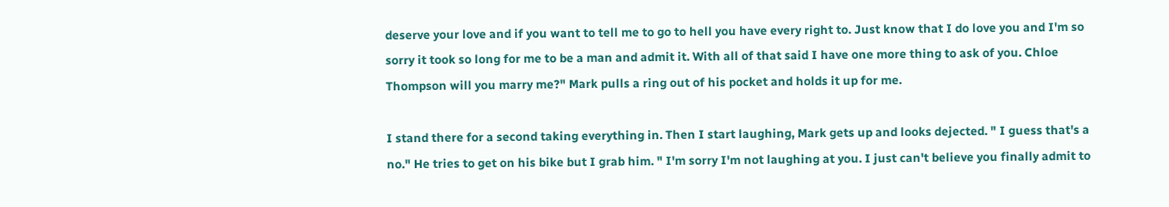deserve your love and if you want to tell me to go to hell you have every right to. Just know that I do love you and I'm so sorry it took so long for me to be a man and admit it. With all of that said I have one more thing to ask of you. Chloe Thompson will you marry me?" Mark pulls a ring out of his pocket and holds it up for me.

I stand there for a second taking everything in. Then I start laughing, Mark gets up and looks dejected. " I guess that's a no." He tries to get on his bike but I grab him. " I'm sorry I'm not laughing at you. I just can't believe you finally admit to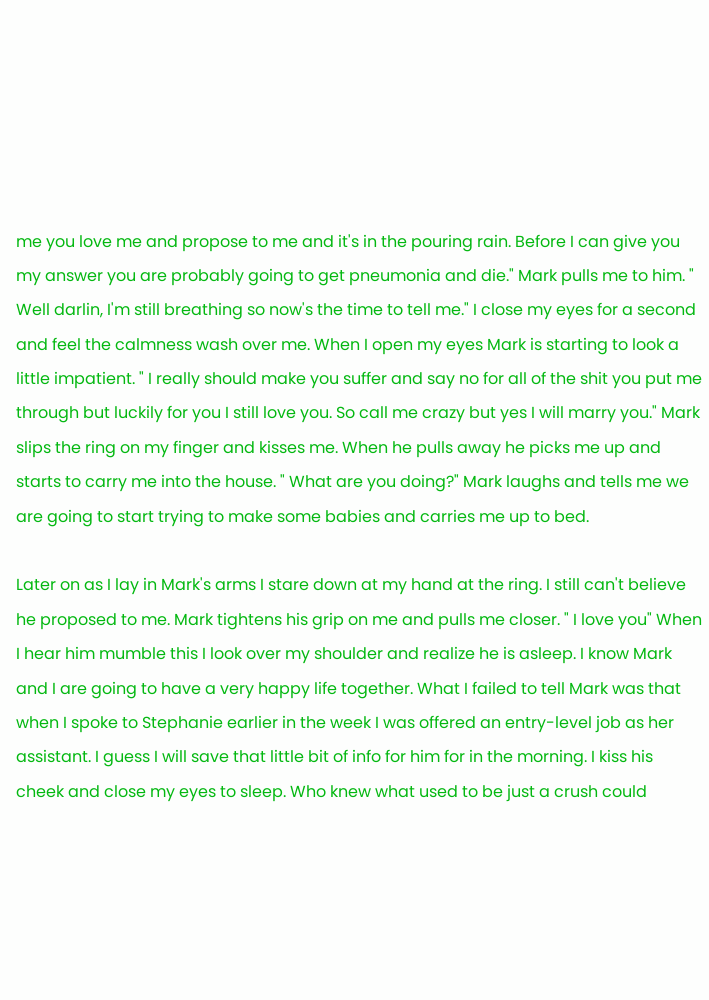me you love me and propose to me and it's in the pouring rain. Before I can give you my answer you are probably going to get pneumonia and die." Mark pulls me to him. " Well darlin, I'm still breathing so now's the time to tell me." I close my eyes for a second and feel the calmness wash over me. When I open my eyes Mark is starting to look a little impatient. " I really should make you suffer and say no for all of the shit you put me through but luckily for you I still love you. So call me crazy but yes I will marry you." Mark slips the ring on my finger and kisses me. When he pulls away he picks me up and starts to carry me into the house. " What are you doing?" Mark laughs and tells me we are going to start trying to make some babies and carries me up to bed.

Later on as I lay in Mark's arms I stare down at my hand at the ring. I still can't believe he proposed to me. Mark tightens his grip on me and pulls me closer. " I love you" When I hear him mumble this I look over my shoulder and realize he is asleep. I know Mark and I are going to have a very happy life together. What I failed to tell Mark was that when I spoke to Stephanie earlier in the week I was offered an entry-level job as her assistant. I guess I will save that little bit of info for him for in the morning. I kiss his cheek and close my eyes to sleep. Who knew what used to be just a crush could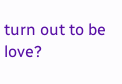turn out to be love?